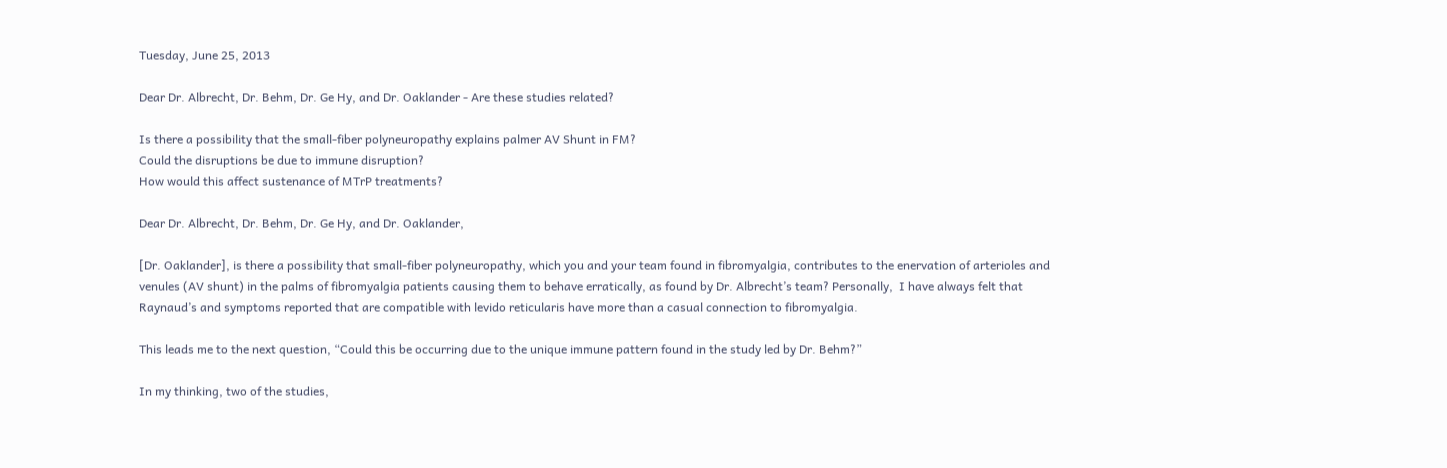Tuesday, June 25, 2013

Dear Dr. Albrecht, Dr. Behm, Dr. Ge Hy, and Dr. Oaklander - Are these studies related?

Is there a possibility that the small-fiber polyneuropathy explains palmer AV Shunt in FM?
Could the disruptions be due to immune disruption?
How would this affect sustenance of MTrP treatments?

Dear Dr. Albrecht, Dr. Behm, Dr. Ge Hy, and Dr. Oaklander,

[Dr. Oaklander], is there a possibility that small-fiber polyneuropathy, which you and your team found in fibromyalgia, contributes to the enervation of arterioles and venules (AV shunt) in the palms of fibromyalgia patients causing them to behave erratically, as found by Dr. Albrecht’s team? Personally,  I have always felt that Raynaud’s and symptoms reported that are compatible with levido reticularis have more than a casual connection to fibromyalgia.

This leads me to the next question, “Could this be occurring due to the unique immune pattern found in the study led by Dr. Behm?”

In my thinking, two of the studies,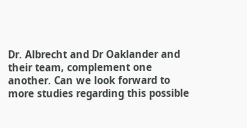Dr. Albrecht and Dr Oaklander and their team, complement one another. Can we look forward to more studies regarding this possible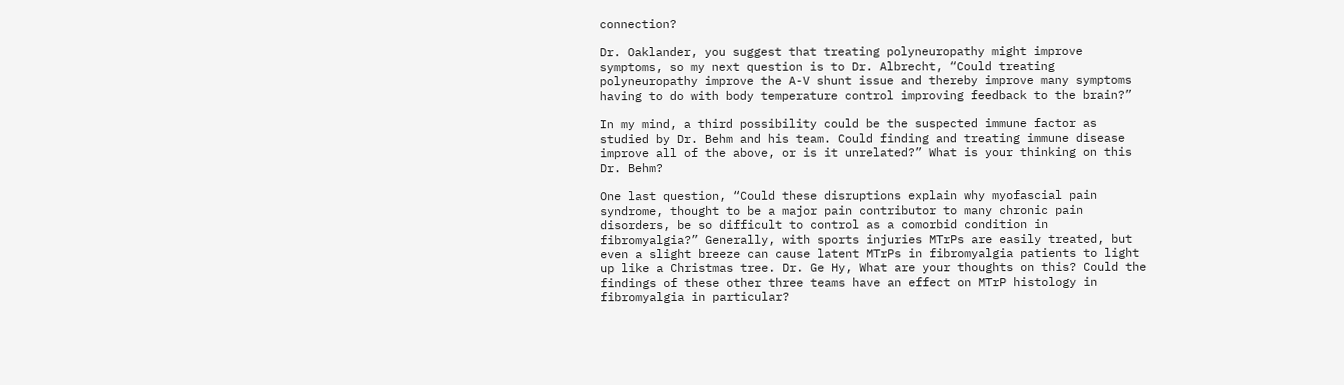connection?

Dr. Oaklander, you suggest that treating polyneuropathy might improve symptoms, so my next question is to Dr. Albrecht, “Could treating polyneuropathy improve the A-V shunt issue and thereby improve many symptoms having to do with body temperature control improving feedback to the brain?”

In my mind, a third possibility could be the suspected immune factor as studied by Dr. Behm and his team. Could finding and treating immune disease improve all of the above, or is it unrelated?” What is your thinking on this Dr. Behm?

One last question, “Could these disruptions explain why myofascial pain syndrome, thought to be a major pain contributor to many chronic pain disorders, be so difficult to control as a comorbid condition in fibromyalgia?” Generally, with sports injuries MTrPs are easily treated, but even a slight breeze can cause latent MTrPs in fibromyalgia patients to light up like a Christmas tree. Dr. Ge Hy, What are your thoughts on this? Could the findings of these other three teams have an effect on MTrP histology in fibromyalgia in particular?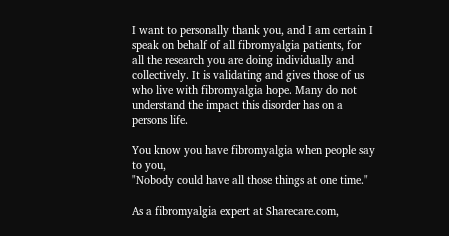I want to personally thank you, and I am certain I speak on behalf of all fibromyalgia patients, for all the research you are doing individually and collectively. It is validating and gives those of us who live with fibromyalgia hope. Many do not understand the impact this disorder has on a persons life.

You know you have fibromyalgia when people say to you,
"Nobody could have all those things at one time."

As a fibromyalgia expert at Sharecare.com,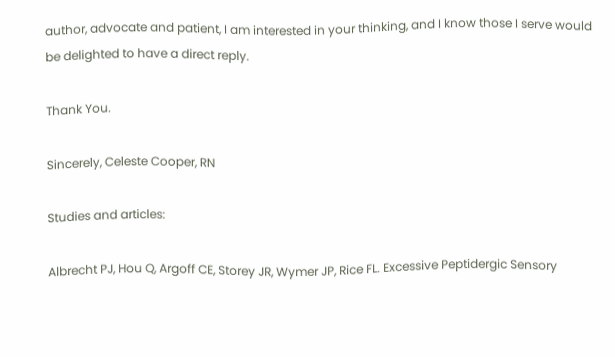author, advocate and patient, I am interested in your thinking, and I know those I serve would be delighted to have a direct reply.

Thank You.

Sincerely, Celeste Cooper, RN

Studies and articles:

Albrecht PJ, Hou Q, Argoff CE, Storey JR, Wymer JP, Rice FL. Excessive Peptidergic Sensory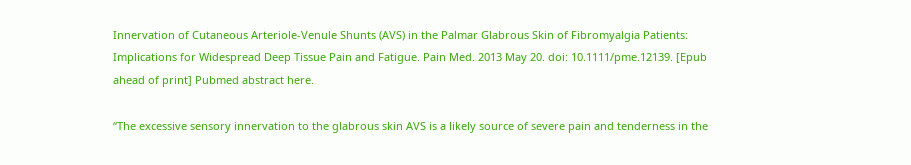Innervation of Cutaneous Arteriole-Venule Shunts (AVS) in the Palmar Glabrous Skin of Fibromyalgia Patients: Implications for Widespread Deep Tissue Pain and Fatigue. Pain Med. 2013 May 20. doi: 10.1111/pme.12139. [Epub ahead of print] Pubmed abstract here.

“The excessive sensory innervation to the glabrous skin AVS is a likely source of severe pain and tenderness in the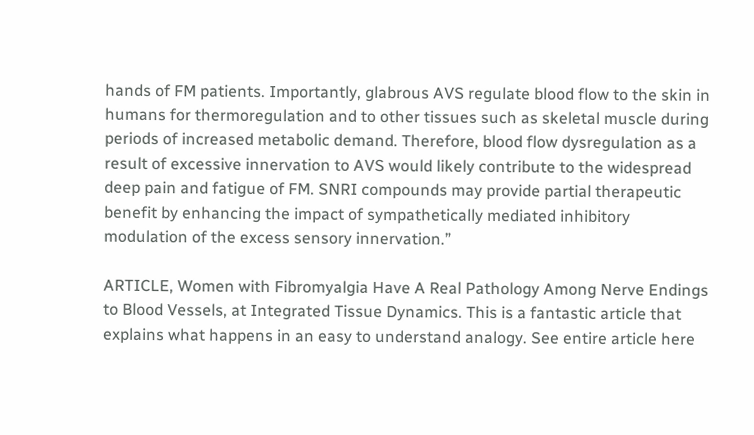hands of FM patients. Importantly, glabrous AVS regulate blood flow to the skin in humans for thermoregulation and to other tissues such as skeletal muscle during periods of increased metabolic demand. Therefore, blood flow dysregulation as a result of excessive innervation to AVS would likely contribute to the widespread deep pain and fatigue of FM. SNRI compounds may provide partial therapeutic benefit by enhancing the impact of sympathetically mediated inhibitory modulation of the excess sensory innervation.”

ARTICLE, Women with Fibromyalgia Have A Real Pathology Among Nerve Endings to Blood Vessels, at Integrated Tissue Dynamics. This is a fantastic article that explains what happens in an easy to understand analogy. See entire article here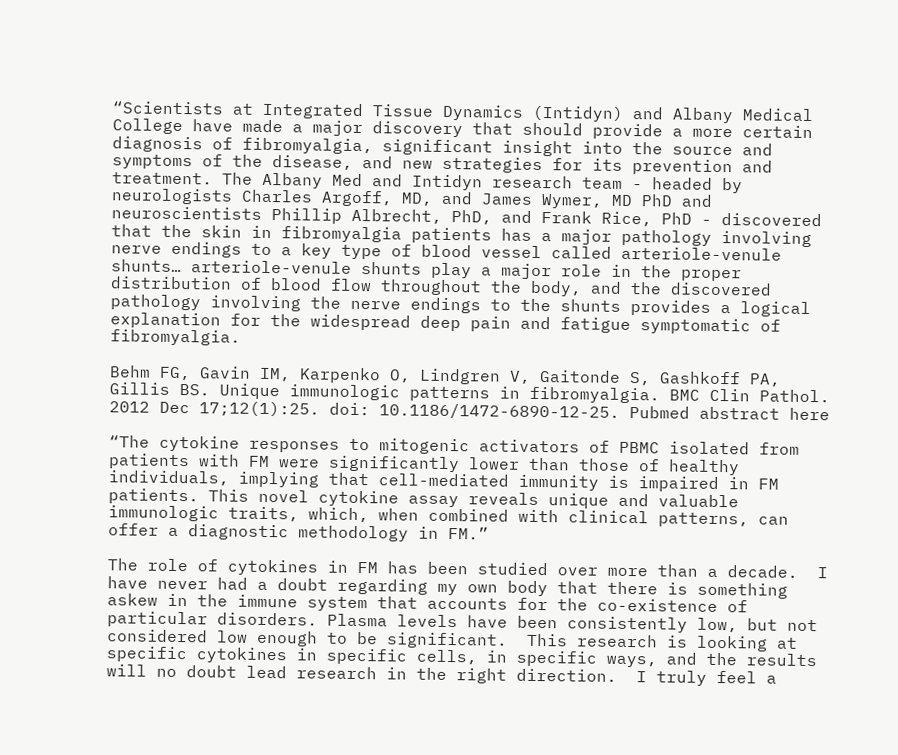“Scientists at Integrated Tissue Dynamics (Intidyn) and Albany Medical College have made a major discovery that should provide a more certain diagnosis of fibromyalgia, significant insight into the source and symptoms of the disease, and new strategies for its prevention and treatment. The Albany Med and Intidyn research team - headed by neurologists Charles Argoff, MD, and James Wymer, MD PhD and neuroscientists Phillip Albrecht, PhD, and Frank Rice, PhD - discovered that the skin in fibromyalgia patients has a major pathology involving nerve endings to a key type of blood vessel called arteriole-venule shunts… arteriole-venule shunts play a major role in the proper distribution of blood flow throughout the body, and the discovered pathology involving the nerve endings to the shunts provides a logical explanation for the widespread deep pain and fatigue symptomatic of fibromyalgia.

Behm FG, Gavin IM, Karpenko O, Lindgren V, Gaitonde S, Gashkoff PA, Gillis BS. Unique immunologic patterns in fibromyalgia. BMC Clin Pathol. 2012 Dec 17;12(1):25. doi: 10.1186/1472-6890-12-25. Pubmed abstract here

“The cytokine responses to mitogenic activators of PBMC isolated from patients with FM were significantly lower than those of healthy individuals, implying that cell-mediated immunity is impaired in FM patients. This novel cytokine assay reveals unique and valuable immunologic traits, which, when combined with clinical patterns, can offer a diagnostic methodology in FM.”

The role of cytokines in FM has been studied over more than a decade.  I have never had a doubt regarding my own body that there is something askew in the immune system that accounts for the co-existence of particular disorders. Plasma levels have been consistently low, but not considered low enough to be significant.  This research is looking at specific cytokines in specific cells, in specific ways, and the results will no doubt lead research in the right direction.  I truly feel a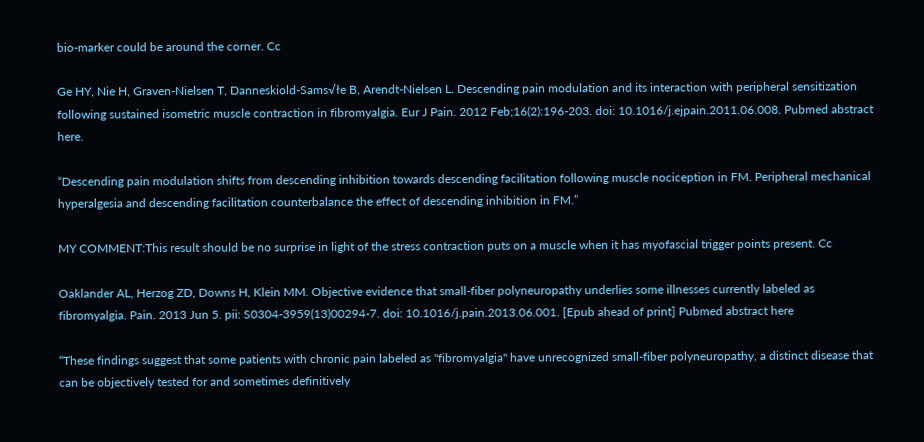bio-marker could be around the corner. Cc

Ge HY, Nie H, Graven-Nielsen T, Danneskiold-Sams√łe B, Arendt-Nielsen L. Descending pain modulation and its interaction with peripheral sensitization following sustained isometric muscle contraction in fibromyalgia. Eur J Pain. 2012 Feb;16(2):196-203. doi: 10.1016/j.ejpain.2011.06.008. Pubmed abstract here.

“Descending pain modulation shifts from descending inhibition towards descending facilitation following muscle nociception in FM. Peripheral mechanical hyperalgesia and descending facilitation counterbalance the effect of descending inhibition in FM.”

MY COMMENT:This result should be no surprise in light of the stress contraction puts on a muscle when it has myofascial trigger points present. Cc

Oaklander AL, Herzog ZD, Downs H, Klein MM. Objective evidence that small-fiber polyneuropathy underlies some illnesses currently labeled as fibromyalgia. Pain. 2013 Jun 5. pii: S0304-3959(13)00294-7. doi: 10.1016/j.pain.2013.06.001. [Epub ahead of print] Pubmed abstract here

“These findings suggest that some patients with chronic pain labeled as "fibromyalgia" have unrecognized small-fiber polyneuropathy, a distinct disease that can be objectively tested for and sometimes definitively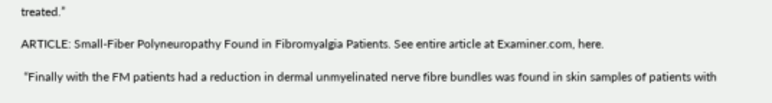treated.”

ARTICLE: Small-Fiber Polyneuropathy Found in Fibromyalgia Patients. See entire article at Examiner.com, here.

 “Finally with the FM patients had a reduction in dermal unmyelinated nerve fibre bundles was found in skin samples of patients with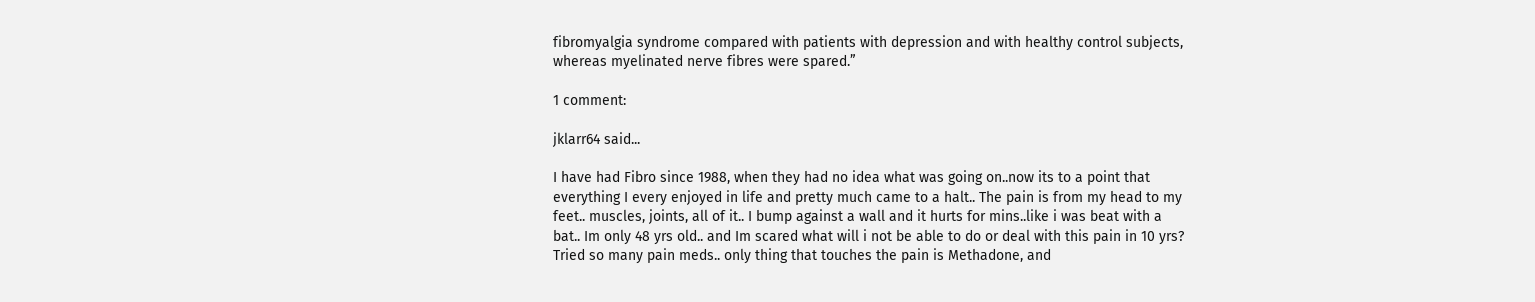fibromyalgia syndrome compared with patients with depression and with healthy control subjects, whereas myelinated nerve fibres were spared.”

1 comment:

jklarr64 said...

I have had Fibro since 1988, when they had no idea what was going on..now its to a point that everything I every enjoyed in life and pretty much came to a halt.. The pain is from my head to my feet.. muscles, joints, all of it.. I bump against a wall and it hurts for mins..like i was beat with a bat.. Im only 48 yrs old.. and Im scared what will i not be able to do or deal with this pain in 10 yrs? Tried so many pain meds.. only thing that touches the pain is Methadone, and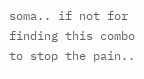soma.. if not for finding this combo to stop the pain..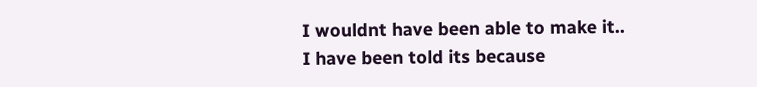I wouldnt have been able to make it.. I have been told its because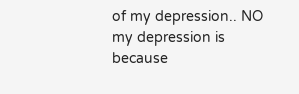of my depression.. NO my depression is because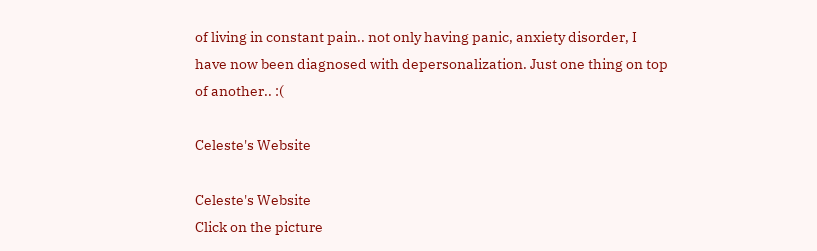of living in constant pain.. not only having panic, anxiety disorder, I have now been diagnosed with depersonalization. Just one thing on top of another.. :(

Celeste's Website

Celeste's Website
Click on the picture